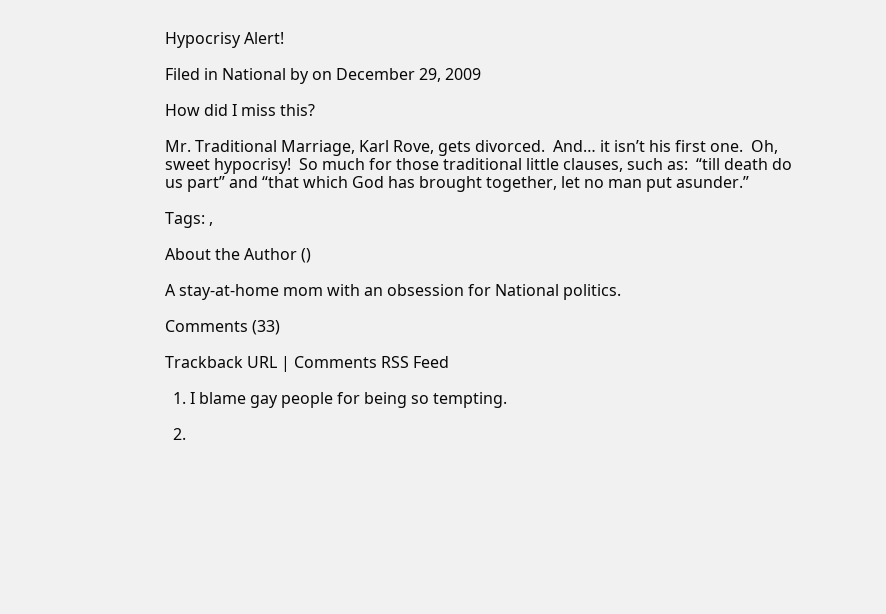Hypocrisy Alert!

Filed in National by on December 29, 2009

How did I miss this?

Mr. Traditional Marriage, Karl Rove, gets divorced.  And… it isn’t his first one.  Oh, sweet hypocrisy!  So much for those traditional little clauses, such as:  “till death do us part” and “that which God has brought together, let no man put asunder.”

Tags: ,

About the Author ()

A stay-at-home mom with an obsession for National politics.

Comments (33)

Trackback URL | Comments RSS Feed

  1. I blame gay people for being so tempting.

  2.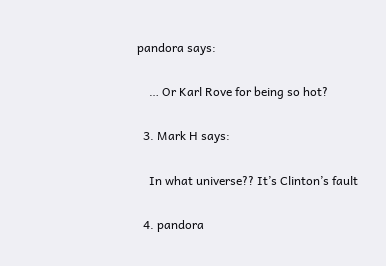pandora says:

    … Or Karl Rove for being so hot?

  3. Mark H says:

    In what universe?? It’s Clinton’s fault

  4. pandora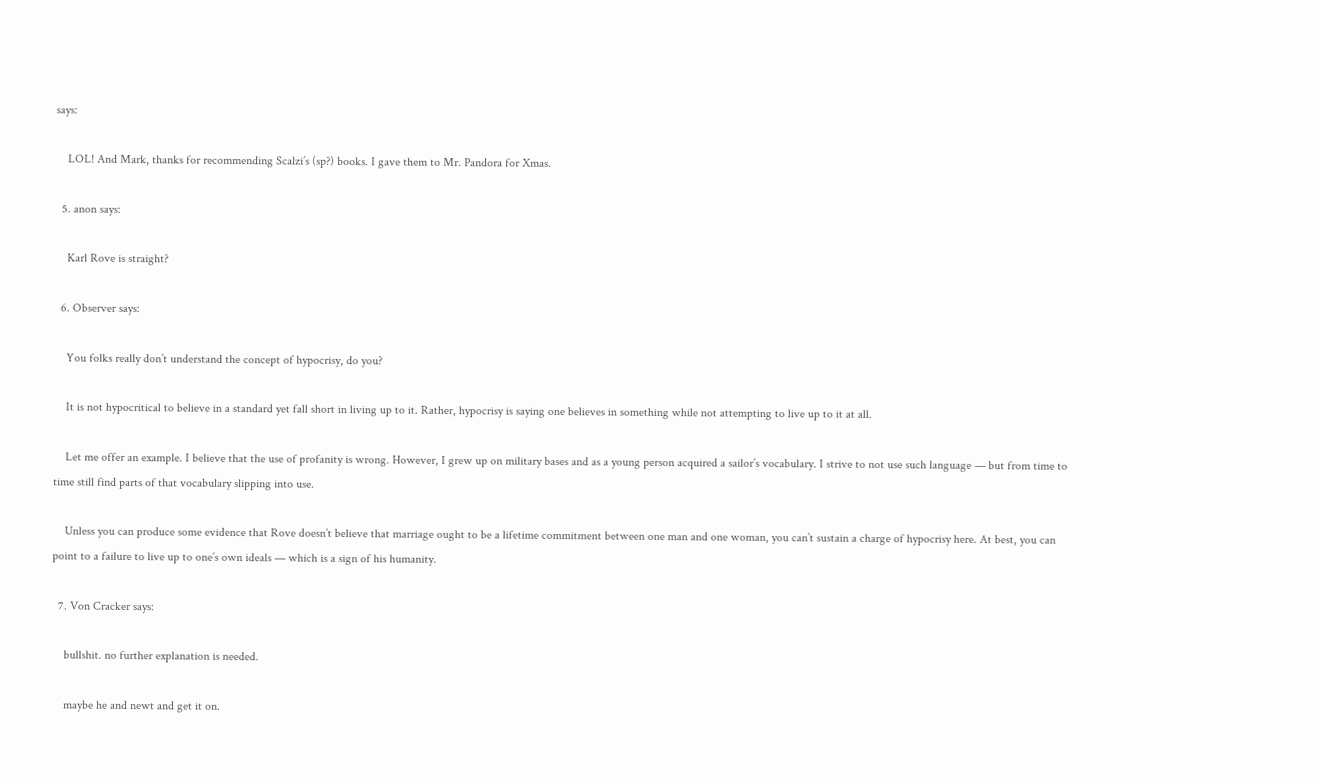says:

    LOL! And Mark, thanks for recommending Scalzi’s (sp?) books. I gave them to Mr. Pandora for Xmas.

  5. anon says:

    Karl Rove is straight?

  6. Observer says:

    You folks really don’t understand the concept of hypocrisy, do you?

    It is not hypocritical to believe in a standard yet fall short in living up to it. Rather, hypocrisy is saying one believes in something while not attempting to live up to it at all.

    Let me offer an example. I believe that the use of profanity is wrong. However, I grew up on military bases and as a young person acquired a sailor’s vocabulary. I strive to not use such language — but from time to time still find parts of that vocabulary slipping into use.

    Unless you can produce some evidence that Rove doesn’t believe that marriage ought to be a lifetime commitment between one man and one woman, you can’t sustain a charge of hypocrisy here. At best, you can point to a failure to live up to one’s own ideals — which is a sign of his humanity.

  7. Von Cracker says:

    bullshit. no further explanation is needed.

    maybe he and newt and get it on.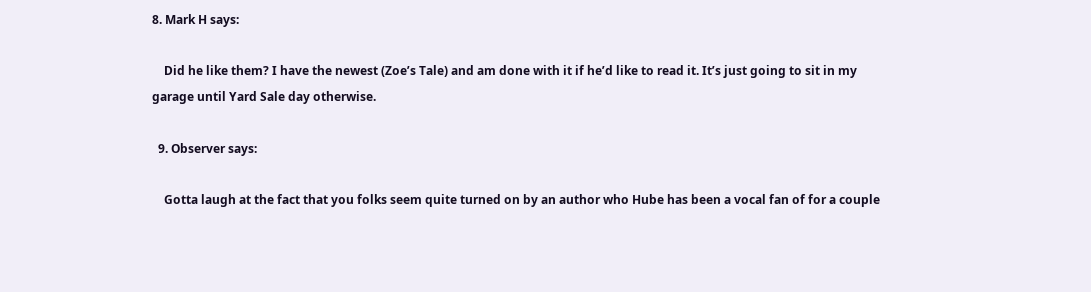8. Mark H says:

    Did he like them? I have the newest (Zoe’s Tale) and am done with it if he’d like to read it. It’s just going to sit in my garage until Yard Sale day otherwise.

  9. Observer says:

    Gotta laugh at the fact that you folks seem quite turned on by an author who Hube has been a vocal fan of for a couple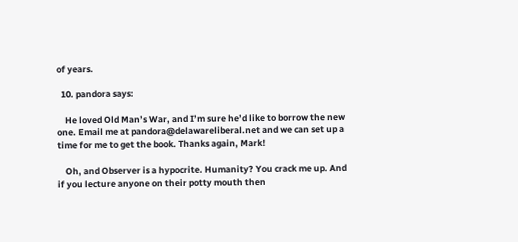of years.

  10. pandora says:

    He loved Old Man’s War, and I’m sure he’d like to borrow the new one. Email me at pandora@delawareliberal.net and we can set up a time for me to get the book. Thanks again, Mark!

    Oh, and Observer is a hypocrite. Humanity? You crack me up. And if you lecture anyone on their potty mouth then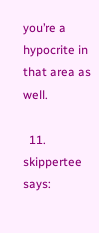you’re a hypocrite in that area as well.

  11. skippertee says: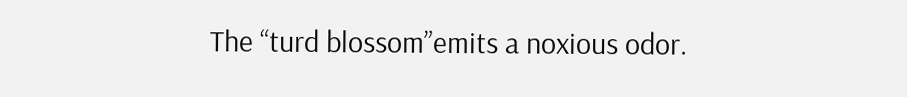The “turd blossom”emits a noxious odor.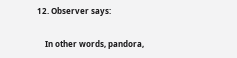12. Observer says:

    In other words, pandora,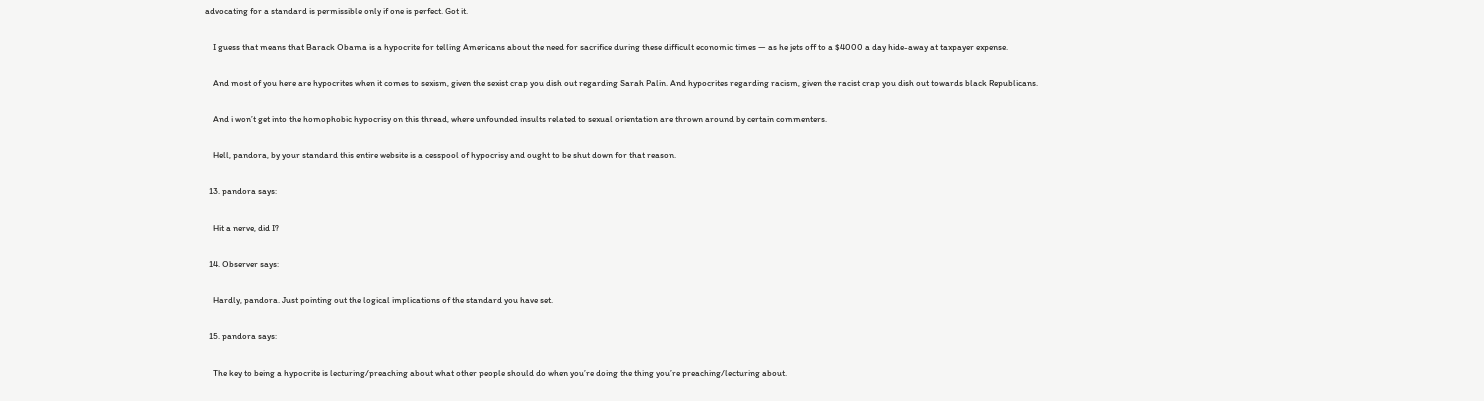advocating for a standard is permissible only if one is perfect. Got it.

    I guess that means that Barack Obama is a hypocrite for telling Americans about the need for sacrifice during these difficult economic times — as he jets off to a $4000 a day hide-away at taxpayer expense.

    And most of you here are hypocrites when it comes to sexism, given the sexist crap you dish out regarding Sarah Palin. And hypocrites regarding racism, given the racist crap you dish out towards black Republicans.

    And i won’t get into the homophobic hypocrisy on this thread, where unfounded insults related to sexual orientation are thrown around by certain commenters.

    Hell, pandora, by your standard this entire website is a cesspool of hypocrisy and ought to be shut down for that reason.

  13. pandora says:

    Hit a nerve, did I?

  14. Observer says:

    Hardly, pandora. Just pointing out the logical implications of the standard you have set.

  15. pandora says:

    The key to being a hypocrite is lecturing/preaching about what other people should do when you’re doing the thing you’re preaching/lecturing about.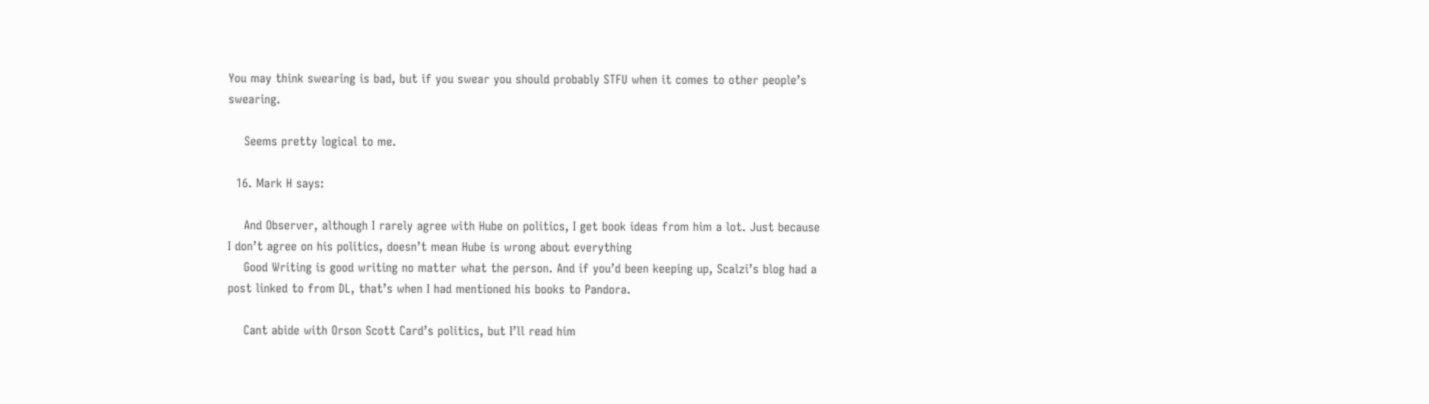You may think swearing is bad, but if you swear you should probably STFU when it comes to other people’s swearing.

    Seems pretty logical to me.

  16. Mark H says:

    And Observer, although I rarely agree with Hube on politics, I get book ideas from him a lot. Just because I don’t agree on his politics, doesn’t mean Hube is wrong about everything
    Good Writing is good writing no matter what the person. And if you’d been keeping up, Scalzi’s blog had a post linked to from DL, that’s when I had mentioned his books to Pandora.

    Cant abide with Orson Scott Card’s politics, but I’ll read him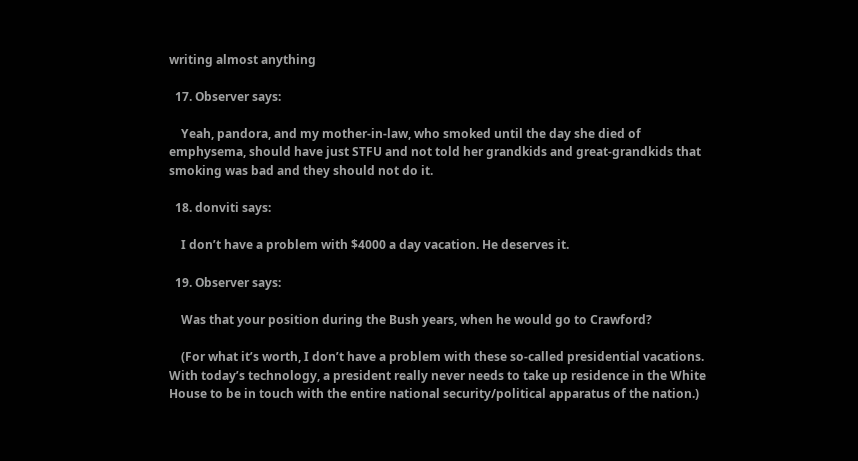writing almost anything

  17. Observer says:

    Yeah, pandora, and my mother-in-law, who smoked until the day she died of emphysema, should have just STFU and not told her grandkids and great-grandkids that smoking was bad and they should not do it.

  18. donviti says:

    I don’t have a problem with $4000 a day vacation. He deserves it.

  19. Observer says:

    Was that your position during the Bush years, when he would go to Crawford?

    (For what it’s worth, I don’t have a problem with these so-called presidential vacations. With today’s technology, a president really never needs to take up residence in the White House to be in touch with the entire national security/political apparatus of the nation.)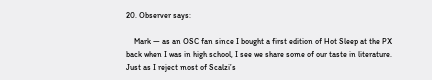20. Observer says:

    Mark — as an OSC fan since I bought a first edition of Hot Sleep at the PX back when I was in high school, I see we share some of our taste in literature. Just as I reject most of Scalzi’s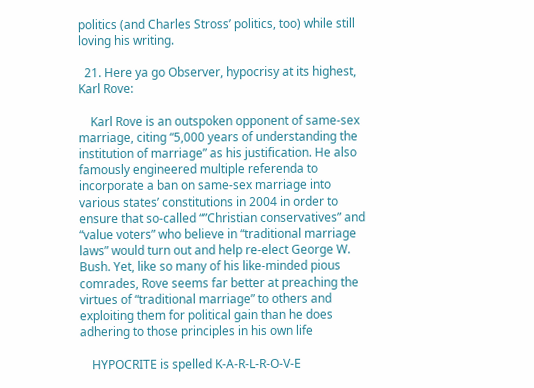politics (and Charles Stross’ politics, too) while still loving his writing.

  21. Here ya go Observer, hypocrisy at its highest, Karl Rove:

    Karl Rove is an outspoken opponent of same-sex marriage, citing “5,000 years of understanding the institution of marriage” as his justification. He also famously engineered multiple referenda to incorporate a ban on same-sex marriage into various states’ constitutions in 2004 in order to ensure that so-called “”Christian conservatives” and “value voters” who believe in “traditional marriage laws” would turn out and help re-elect George W. Bush. Yet, like so many of his like-minded pious comrades, Rove seems far better at preaching the virtues of “traditional marriage” to others and exploiting them for political gain than he does adhering to those principles in his own life

    HYPOCRITE is spelled K-A-R-L-R-O-V-E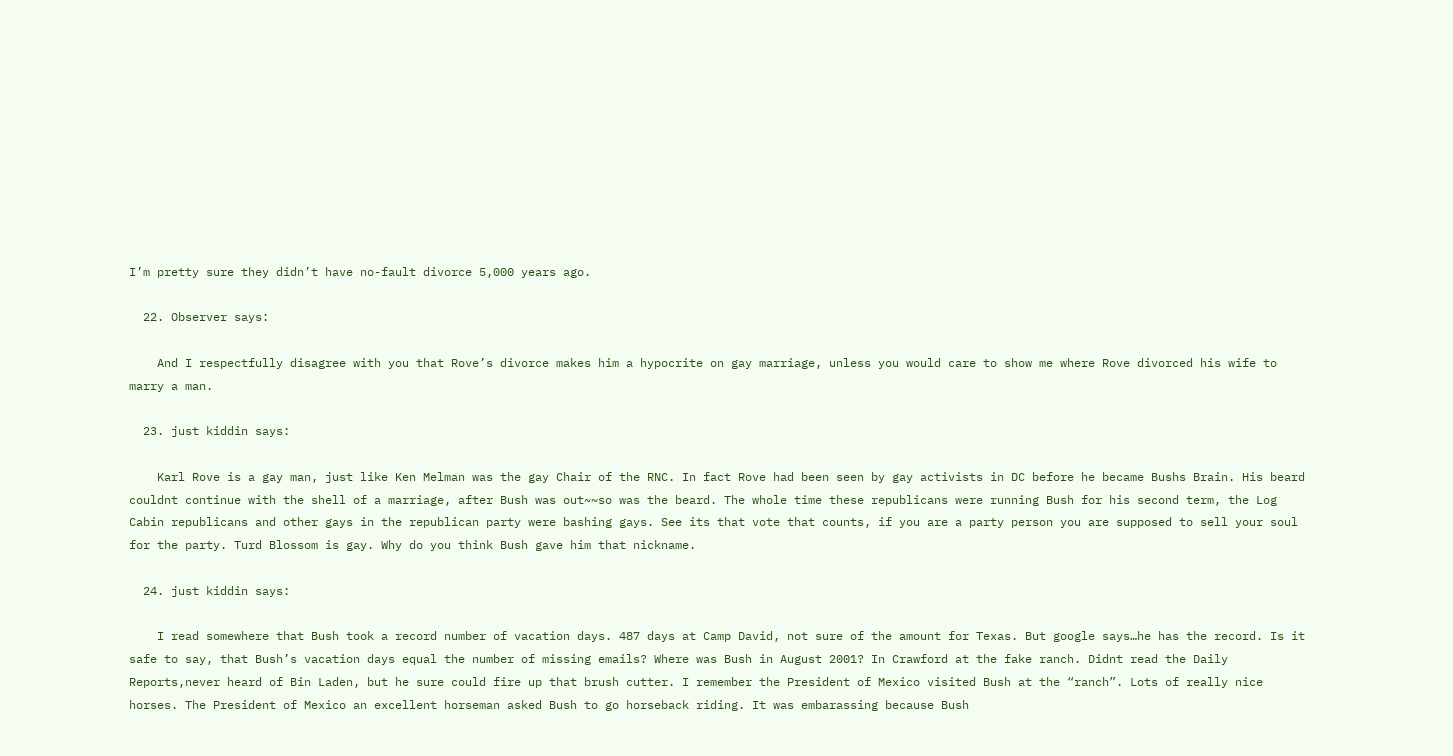I’m pretty sure they didn’t have no-fault divorce 5,000 years ago.

  22. Observer says:

    And I respectfully disagree with you that Rove’s divorce makes him a hypocrite on gay marriage, unless you would care to show me where Rove divorced his wife to marry a man.

  23. just kiddin says:

    Karl Rove is a gay man, just like Ken Melman was the gay Chair of the RNC. In fact Rove had been seen by gay activists in DC before he became Bushs Brain. His beard couldnt continue with the shell of a marriage, after Bush was out~~so was the beard. The whole time these republicans were running Bush for his second term, the Log Cabin republicans and other gays in the republican party were bashing gays. See its that vote that counts, if you are a party person you are supposed to sell your soul for the party. Turd Blossom is gay. Why do you think Bush gave him that nickname.

  24. just kiddin says:

    I read somewhere that Bush took a record number of vacation days. 487 days at Camp David, not sure of the amount for Texas. But google says…he has the record. Is it safe to say, that Bush’s vacation days equal the number of missing emails? Where was Bush in August 2001? In Crawford at the fake ranch. Didnt read the Daily Reports,never heard of Bin Laden, but he sure could fire up that brush cutter. I remember the President of Mexico visited Bush at the “ranch”. Lots of really nice horses. The President of Mexico an excellent horseman asked Bush to go horseback riding. It was embarassing because Bush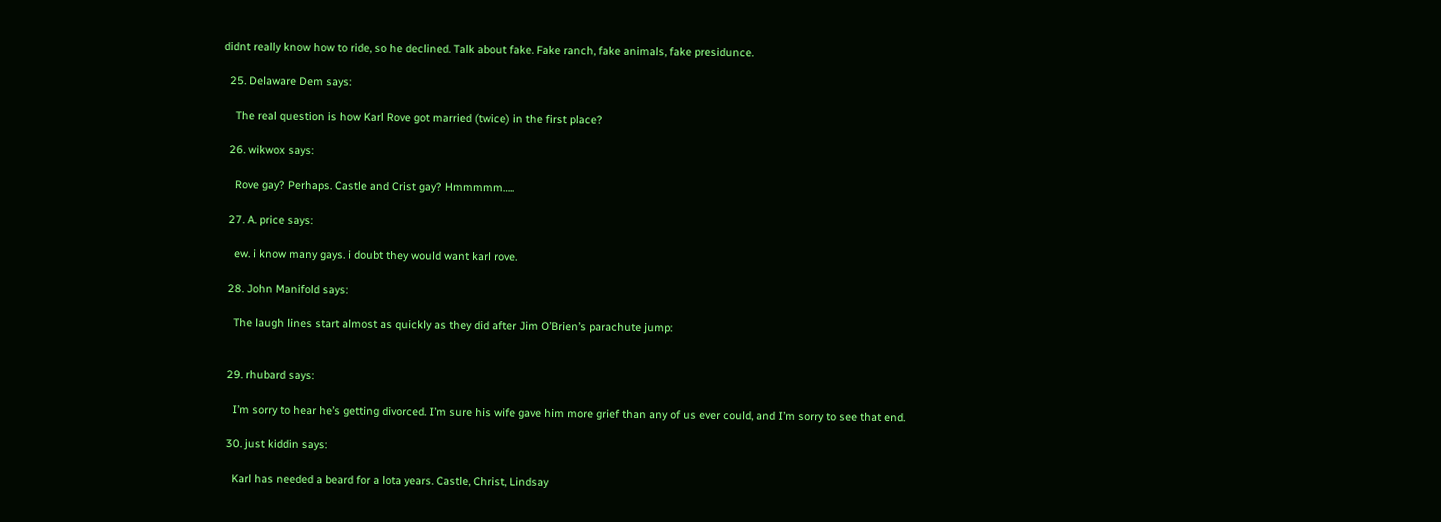didnt really know how to ride, so he declined. Talk about fake. Fake ranch, fake animals, fake presidunce.

  25. Delaware Dem says:

    The real question is how Karl Rove got married (twice) in the first place?

  26. wikwox says:

    Rove gay? Perhaps. Castle and Crist gay? Hmmmmm…..

  27. A. price says:

    ew. i know many gays. i doubt they would want karl rove.

  28. John Manifold says:

    The laugh lines start almost as quickly as they did after Jim O’Brien’s parachute jump:


  29. rhubard says:

    I’m sorry to hear he’s getting divorced. I’m sure his wife gave him more grief than any of us ever could, and I’m sorry to see that end.

  30. just kiddin says:

    Karl has needed a beard for a lota years. Castle, Christ, Lindsay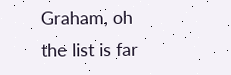Graham, oh the list is far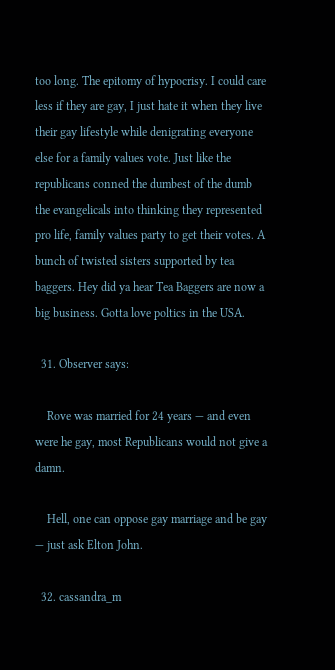too long. The epitomy of hypocrisy. I could care less if they are gay, I just hate it when they live their gay lifestyle while denigrating everyone else for a family values vote. Just like the republicans conned the dumbest of the dumb the evangelicals into thinking they represented pro life, family values party to get their votes. A bunch of twisted sisters supported by tea baggers. Hey did ya hear Tea Baggers are now a big business. Gotta love poltics in the USA.

  31. Observer says:

    Rove was married for 24 years — and even were he gay, most Republicans would not give a damn.

    Hell, one can oppose gay marriage and be gay — just ask Elton John.

  32. cassandra_m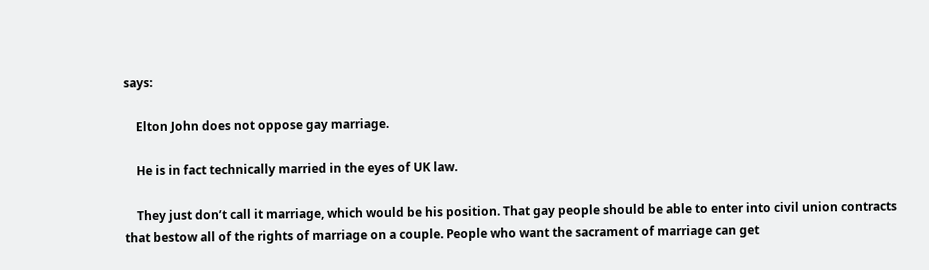says:

    Elton John does not oppose gay marriage.

    He is in fact technically married in the eyes of UK law.

    They just don’t call it marriage, which would be his position. That gay people should be able to enter into civil union contracts that bestow all of the rights of marriage on a couple. People who want the sacrament of marriage can get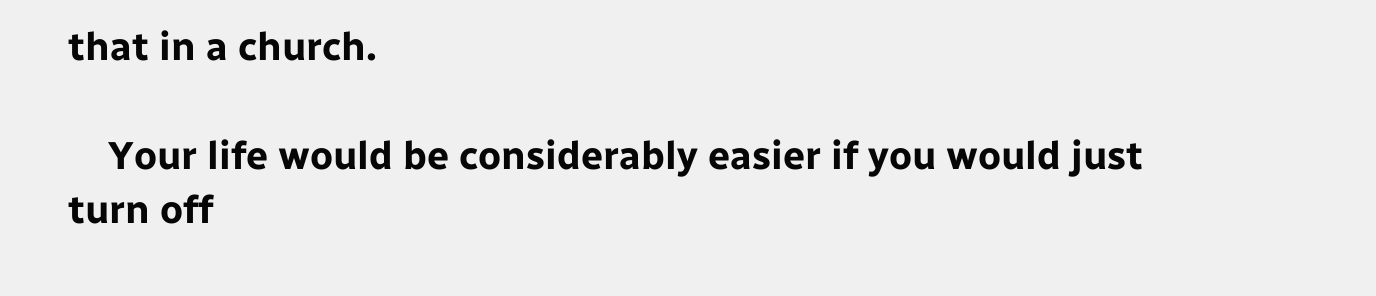that in a church.

    Your life would be considerably easier if you would just turn off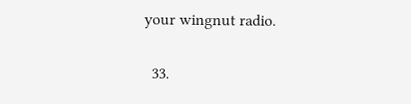your wingnut radio.

  33.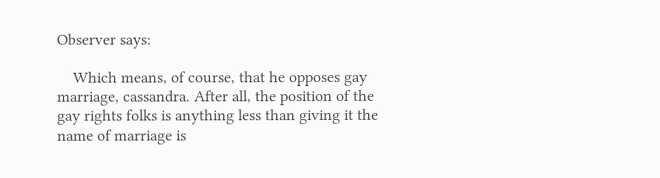Observer says:

    Which means, of course, that he opposes gay marriage, cassandra. After all, the position of the gay rights folks is anything less than giving it the name of marriage is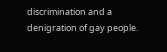discrimination and a denigration of gay people.